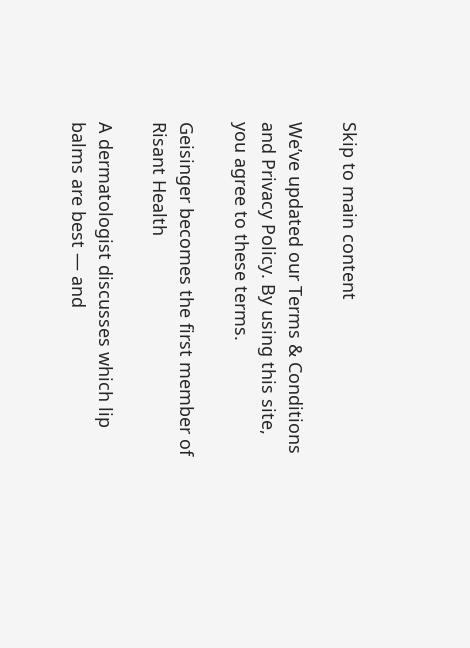Skip to main content

We’ve updated our Terms & Conditions and Privacy Policy. By using this site, you agree to these terms.

Geisinger becomes the first member of Risant Health

A dermatologist discusses which lip balms are best — and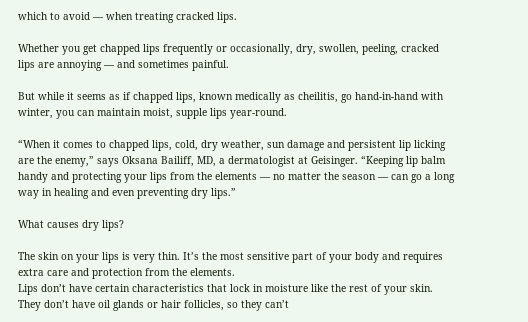which to avoid — when treating cracked lips.

Whether you get chapped lips frequently or occasionally, dry, swollen, peeling, cracked lips are annoying — and sometimes painful.

But while it seems as if chapped lips, known medically as cheilitis, go hand-in-hand with winter, you can maintain moist, supple lips year-round.

“When it comes to chapped lips, cold, dry weather, sun damage and persistent lip licking are the enemy,” says Oksana Bailiff, MD, a dermatologist at Geisinger. “Keeping lip balm handy and protecting your lips from the elements — no matter the season — can go a long way in healing and even preventing dry lips.”

What causes dry lips?

The skin on your lips is very thin. It’s the most sensitive part of your body and requires extra care and protection from the elements.
Lips don’t have certain characteristics that lock in moisture like the rest of your skin. They don’t have oil glands or hair follicles, so they can’t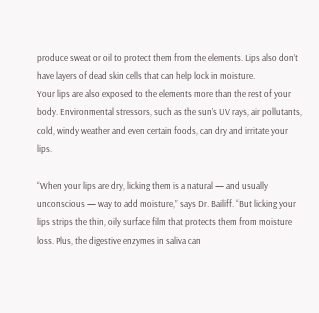produce sweat or oil to protect them from the elements. Lips also don’t have layers of dead skin cells that can help lock in moisture.
Your lips are also exposed to the elements more than the rest of your body. Environmental stressors, such as the sun’s UV rays, air pollutants, cold, windy weather and even certain foods, can dry and irritate your lips.

“When your lips are dry, licking them is a natural — and usually unconscious — way to add moisture,” says Dr. Bailiff. “But licking your lips strips the thin, oily surface film that protects them from moisture loss. Plus, the digestive enzymes in saliva can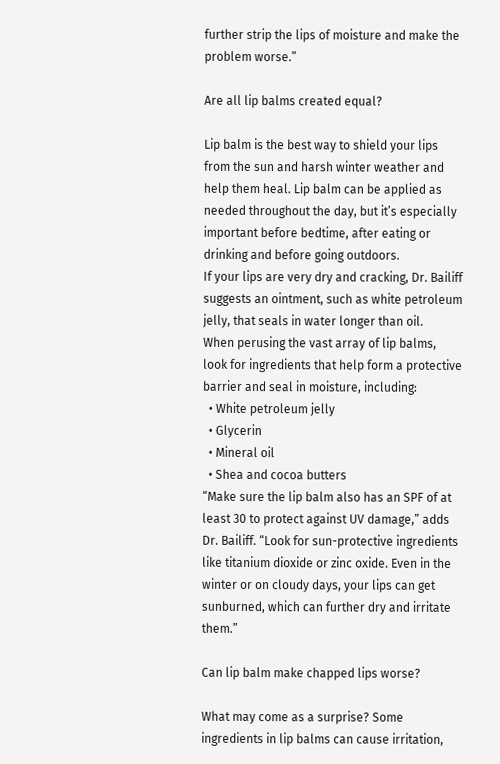further strip the lips of moisture and make the problem worse.”

Are all lip balms created equal?

Lip balm is the best way to shield your lips from the sun and harsh winter weather and help them heal. Lip balm can be applied as needed throughout the day, but it’s especially important before bedtime, after eating or drinking and before going outdoors.
If your lips are very dry and cracking, Dr. Bailiff suggests an ointment, such as white petroleum jelly, that seals in water longer than oil.
When perusing the vast array of lip balms, look for ingredients that help form a protective barrier and seal in moisture, including:
  • White petroleum jelly
  • Glycerin
  • Mineral oil
  • Shea and cocoa butters
“Make sure the lip balm also has an SPF of at least 30 to protect against UV damage,” adds Dr. Bailiff. “Look for sun-protective ingredients like titanium dioxide or zinc oxide. Even in the winter or on cloudy days, your lips can get sunburned, which can further dry and irritate them.”

Can lip balm make chapped lips worse?

What may come as a surprise? Some ingredients in lip balms can cause irritation,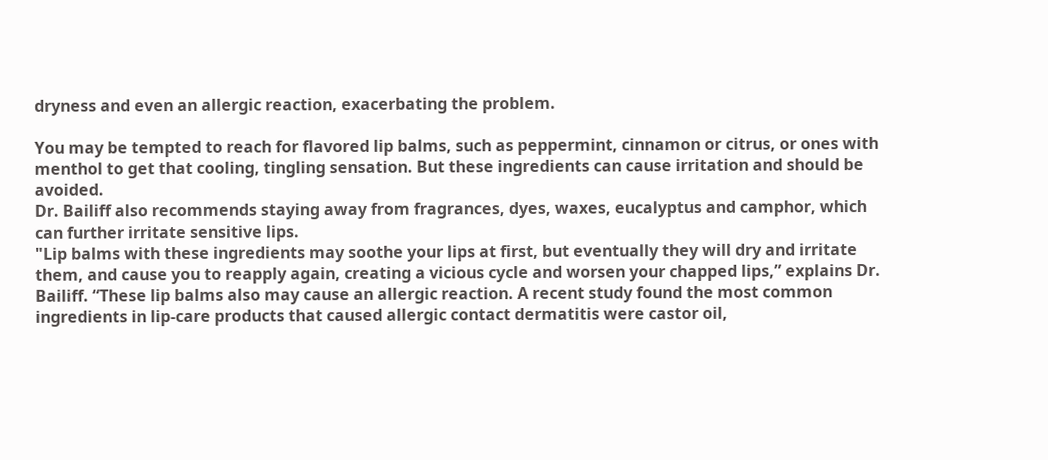dryness and even an allergic reaction, exacerbating the problem.

You may be tempted to reach for flavored lip balms, such as peppermint, cinnamon or citrus, or ones with menthol to get that cooling, tingling sensation. But these ingredients can cause irritation and should be avoided.
Dr. Bailiff also recommends staying away from fragrances, dyes, waxes, eucalyptus and camphor, which can further irritate sensitive lips.
"Lip balms with these ingredients may soothe your lips at first, but eventually they will dry and irritate them, and cause you to reapply again, creating a vicious cycle and worsen your chapped lips,” explains Dr. Bailiff. “These lip balms also may cause an allergic reaction. A recent study found the most common ingredients in lip-care products that caused allergic contact dermatitis were castor oil,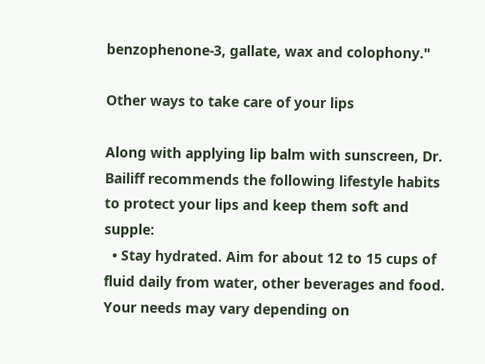benzophenone-3, gallate, wax and colophony."

Other ways to take care of your lips

Along with applying lip balm with sunscreen, Dr. Bailiff recommends the following lifestyle habits to protect your lips and keep them soft and supple:
  • Stay hydrated. Aim for about 12 to 15 cups of fluid daily from water, other beverages and food. Your needs may vary depending on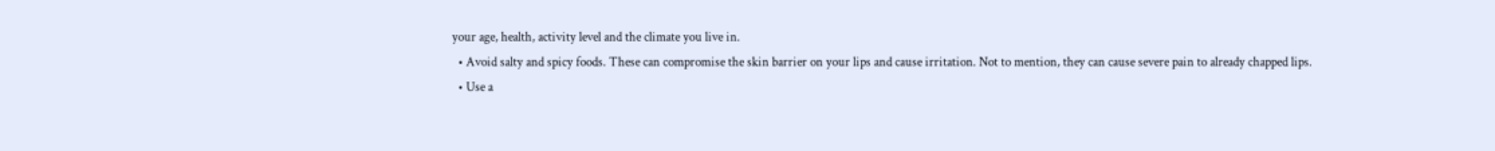your age, health, activity level and the climate you live in.
  • Avoid salty and spicy foods. These can compromise the skin barrier on your lips and cause irritation. Not to mention, they can cause severe pain to already chapped lips.
  • Use a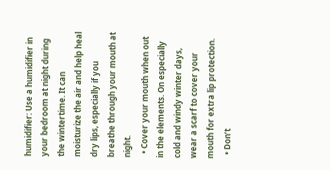humidifier: Use a humidifier in your bedroom at night during the wintertime. It can moisturize the air and help heal dry lips, especially if you breathe through your mouth at night.
  • Cover your mouth when out in the elements. On especially cold and windy winter days, wear a scarf to cover your mouth for extra lip protection.
  • Don’t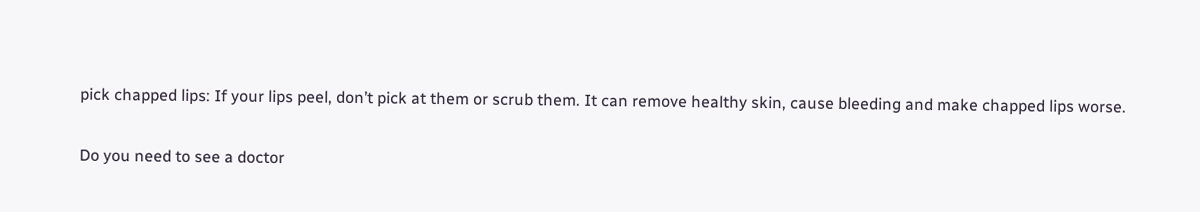pick chapped lips: If your lips peel, don’t pick at them or scrub them. It can remove healthy skin, cause bleeding and make chapped lips worse.

Do you need to see a doctor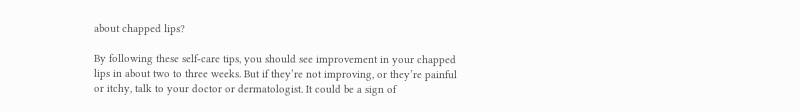about chapped lips?

By following these self-care tips, you should see improvement in your chapped lips in about two to three weeks. But if they’re not improving, or they’re painful or itchy, talk to your doctor or dermatologist. It could be a sign of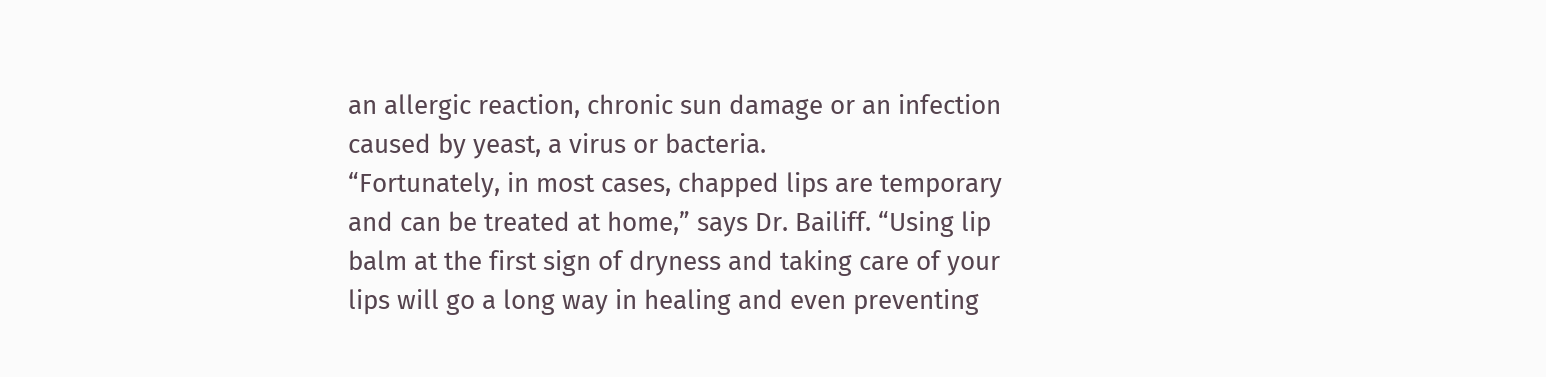an allergic reaction, chronic sun damage or an infection caused by yeast, a virus or bacteria.
“Fortunately, in most cases, chapped lips are temporary and can be treated at home,” says Dr. Bailiff. “Using lip balm at the first sign of dryness and taking care of your lips will go a long way in healing and even preventing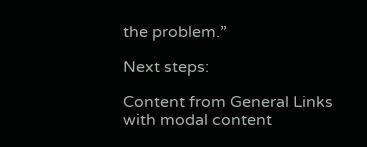the problem.”

Next steps:

Content from General Links with modal content